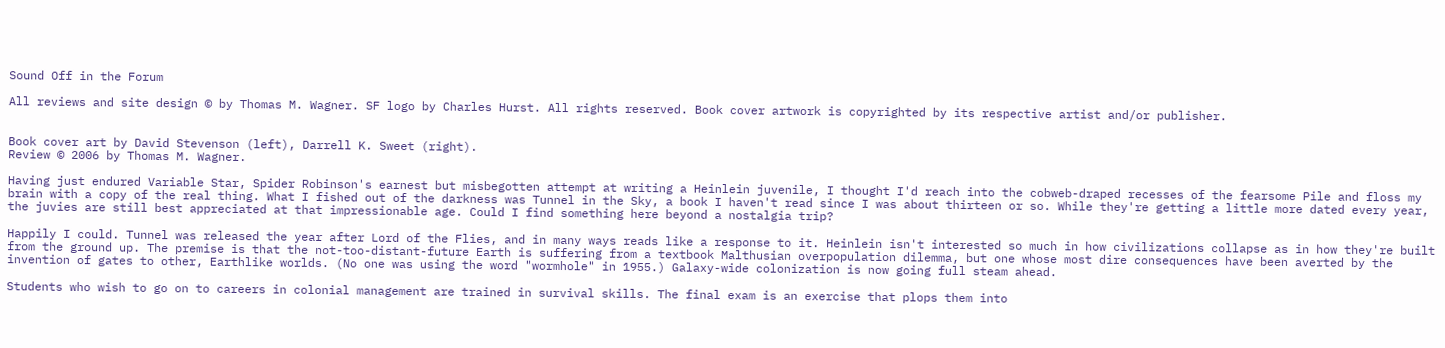Sound Off in the Forum

All reviews and site design © by Thomas M. Wagner. SF logo by Charles Hurst. All rights reserved. Book cover artwork is copyrighted by its respective artist and/or publisher.


Book cover art by David Stevenson (left), Darrell K. Sweet (right).
Review © 2006 by Thomas M. Wagner.

Having just endured Variable Star, Spider Robinson's earnest but misbegotten attempt at writing a Heinlein juvenile, I thought I'd reach into the cobweb-draped recesses of the fearsome Pile and floss my brain with a copy of the real thing. What I fished out of the darkness was Tunnel in the Sky, a book I haven't read since I was about thirteen or so. While they're getting a little more dated every year, the juvies are still best appreciated at that impressionable age. Could I find something here beyond a nostalgia trip?

Happily I could. Tunnel was released the year after Lord of the Flies, and in many ways reads like a response to it. Heinlein isn't interested so much in how civilizations collapse as in how they're built from the ground up. The premise is that the not-too-distant-future Earth is suffering from a textbook Malthusian overpopulation dilemma, but one whose most dire consequences have been averted by the invention of gates to other, Earthlike worlds. (No one was using the word "wormhole" in 1955.) Galaxy-wide colonization is now going full steam ahead.

Students who wish to go on to careers in colonial management are trained in survival skills. The final exam is an exercise that plops them into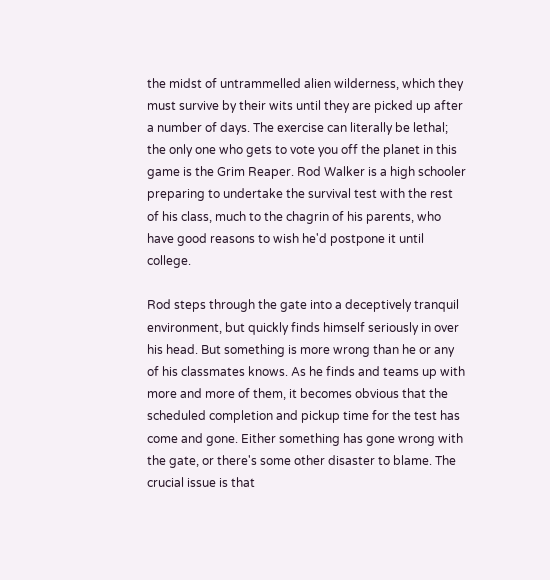the midst of untrammelled alien wilderness, which they must survive by their wits until they are picked up after a number of days. The exercise can literally be lethal; the only one who gets to vote you off the planet in this game is the Grim Reaper. Rod Walker is a high schooler preparing to undertake the survival test with the rest of his class, much to the chagrin of his parents, who have good reasons to wish he'd postpone it until college.

Rod steps through the gate into a deceptively tranquil environment, but quickly finds himself seriously in over his head. But something is more wrong than he or any of his classmates knows. As he finds and teams up with more and more of them, it becomes obvious that the scheduled completion and pickup time for the test has come and gone. Either something has gone wrong with the gate, or there's some other disaster to blame. The crucial issue is that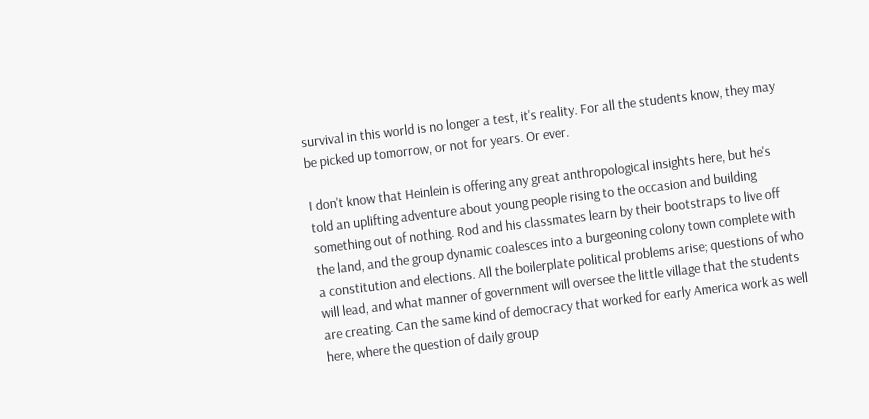survival in this world is no longer a test, it's reality. For all the students know, they may be picked up tomorrow, or not for years. Or ever.

I don't know that Heinlein is offering any great anthropological insights here, but he's told an uplifting adventure about young people rising to the occasion and building something out of nothing. Rod and his classmates learn by their bootstraps to live off the land, and the group dynamic coalesces into a burgeoning colony town complete with a constitution and elections. All the boilerplate political problems arise; questions of who will lead, and what manner of government will oversee the little village that the students are creating. Can the same kind of democracy that worked for early America work as well here, where the question of daily group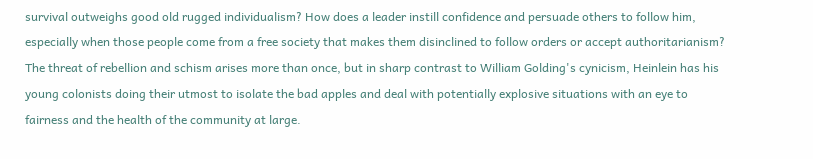survival outweighs good old rugged individualism? How does a leader instill confidence and persuade others to follow him, especially when those people come from a free society that makes them disinclined to follow orders or accept authoritarianism? The threat of rebellion and schism arises more than once, but in sharp contrast to William Golding's cynicism, Heinlein has his young colonists doing their utmost to isolate the bad apples and deal with potentially explosive situations with an eye to fairness and the health of the community at large.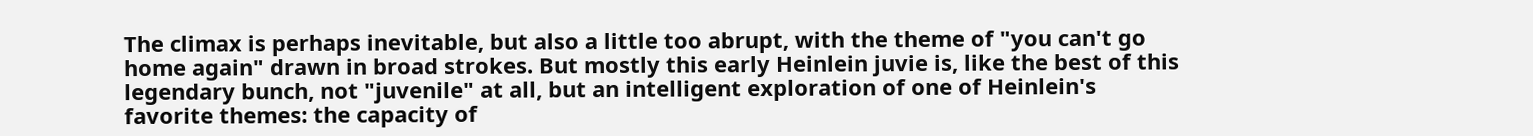The climax is perhaps inevitable, but also a little too abrupt, with the theme of "you can't go home again" drawn in broad strokes. But mostly this early Heinlein juvie is, like the best of this legendary bunch, not "juvenile" at all, but an intelligent exploration of one of Heinlein's favorite themes: the capacity of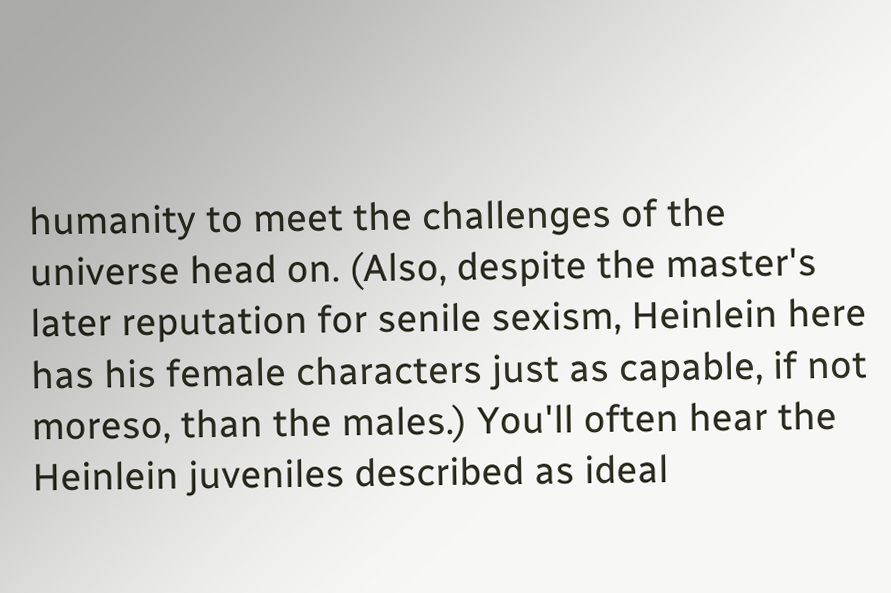humanity to meet the challenges of the universe head on. (Also, despite the master's later reputation for senile sexism, Heinlein here has his female characters just as capable, if not moreso, than the males.) You'll often hear the Heinlein juveniles described as ideal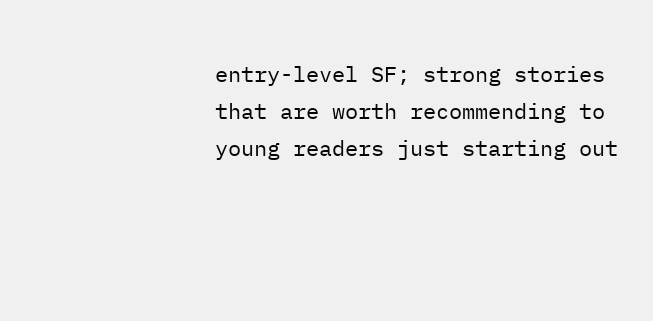entry-level SF; strong stories that are worth recommending to young readers just starting out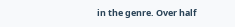in the genre. Over half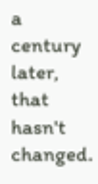a century later, that hasn't changed.